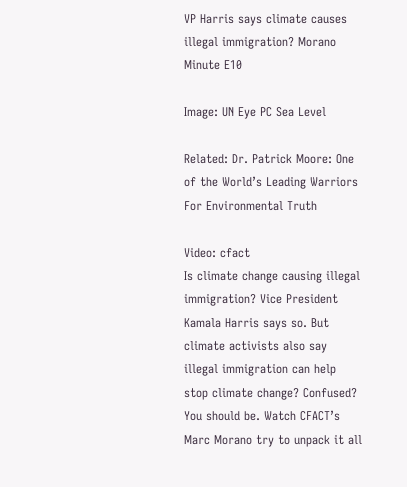VP Harris says climate causes illegal immigration? Morano Minute E10

Image: UN Eye PC Sea Level

Related: Dr. Patrick Moore: One of the World’s Leading Warriors For Environmental Truth

Video: cfact
Is climate change causing illegal immigration? Vice President Kamala Harris says so. But climate activists also say illegal immigration can help stop climate change? Confused? You should be. Watch CFACT’s Marc Morano try to unpack it all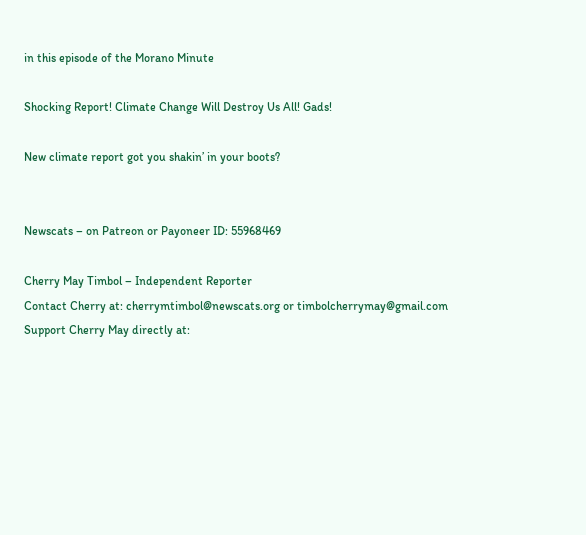in this episode of the Morano Minute

Shocking Report! Climate Change Will Destroy Us All! Gads!

New climate report got you shakin’ in your boots?


Newscats – on Patreon or Payoneer ID: 55968469

Cherry May Timbol – Independent Reporter
Contact Cherry at: cherrymtimbol@newscats.org or timbolcherrymay@gmail.com
Support Cherry May directly at: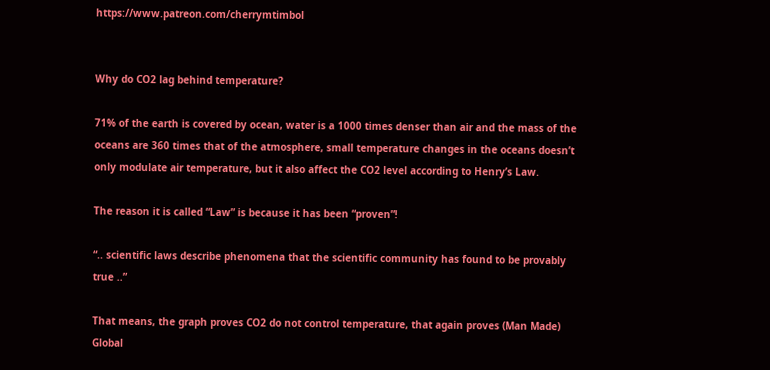https://www.patreon.com/cherrymtimbol


Why do CO2 lag behind temperature?

71% of the earth is covered by ocean, water is a 1000 times denser than air and the mass of the oceans are 360 times that of the atmosphere, small temperature changes in the oceans doesn’t only modulate air temperature, but it also affect the CO2 level according to Henry’s Law.

The reason it is called “Law” is because it has been “proven”!

“.. scientific laws describe phenomena that the scientific community has found to be provably true ..”

That means, the graph proves CO2 do not control temperature, that again proves (Man Made) Global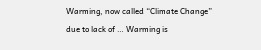Warming, now called “Climate Change” due to lack of … Warming is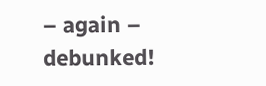– again – debunked!